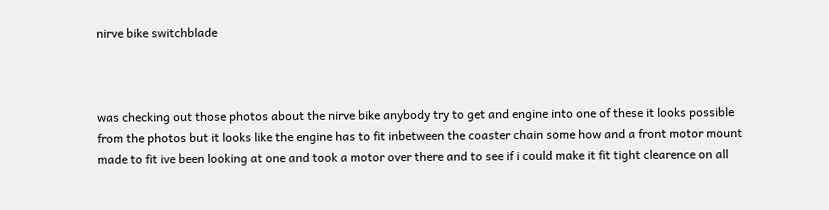nirve bike switchblade



was checking out those photos about the nirve bike anybody try to get and engine into one of these it looks possible from the photos but it looks like the engine has to fit inbetween the coaster chain some how and a front motor mount made to fit ive been looking at one and took a motor over there and to see if i could make it fit tight clearence on all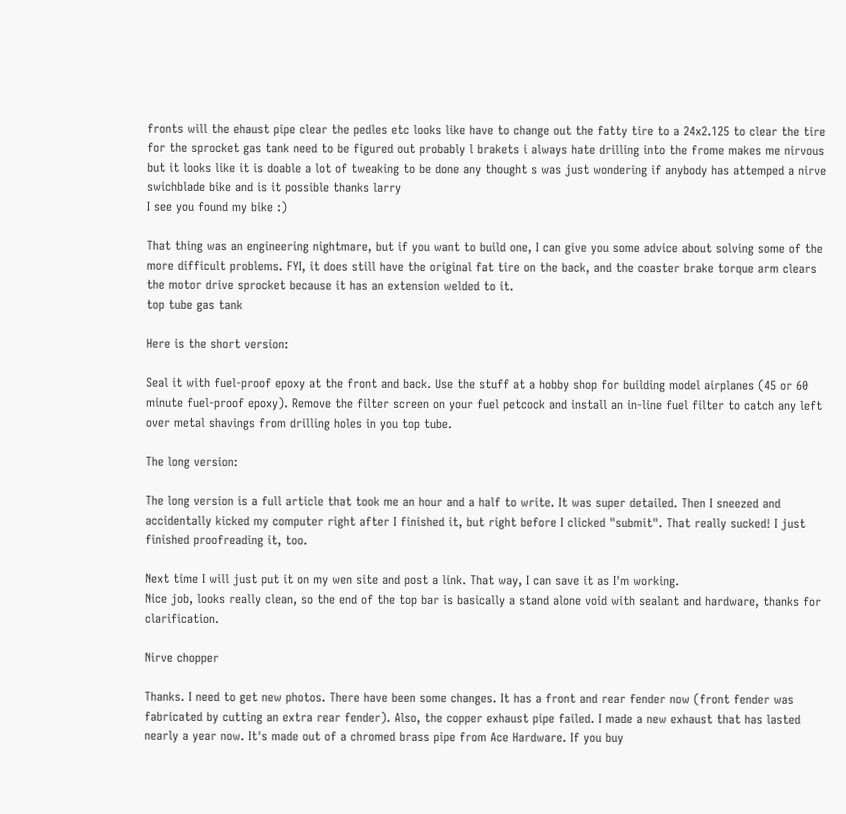fronts will the ehaust pipe clear the pedles etc looks like have to change out the fatty tire to a 24x2.125 to clear the tire for the sprocket gas tank need to be figured out probably l brakets i always hate drilling into the frome makes me nirvous but it looks like it is doable a lot of tweaking to be done any thought s was just wondering if anybody has attemped a nirve swichblade bike and is it possible thanks larry
I see you found my bike :)

That thing was an engineering nightmare, but if you want to build one, I can give you some advice about solving some of the more difficult problems. FYI, it does still have the original fat tire on the back, and the coaster brake torque arm clears the motor drive sprocket because it has an extension welded to it.
top tube gas tank

Here is the short version:

Seal it with fuel-proof epoxy at the front and back. Use the stuff at a hobby shop for building model airplanes (45 or 60 minute fuel-proof epoxy). Remove the filter screen on your fuel petcock and install an in-line fuel filter to catch any left over metal shavings from drilling holes in you top tube.

The long version:

The long version is a full article that took me an hour and a half to write. It was super detailed. Then I sneezed and accidentally kicked my computer right after I finished it, but right before I clicked "submit". That really sucked! I just finished proofreading it, too.

Next time I will just put it on my wen site and post a link. That way, I can save it as I'm working.
Nice job, looks really clean, so the end of the top bar is basically a stand alone void with sealant and hardware, thanks for clarification.

Nirve chopper

Thanks. I need to get new photos. There have been some changes. It has a front and rear fender now (front fender was fabricated by cutting an extra rear fender). Also, the copper exhaust pipe failed. I made a new exhaust that has lasted nearly a year now. It's made out of a chromed brass pipe from Ace Hardware. If you buy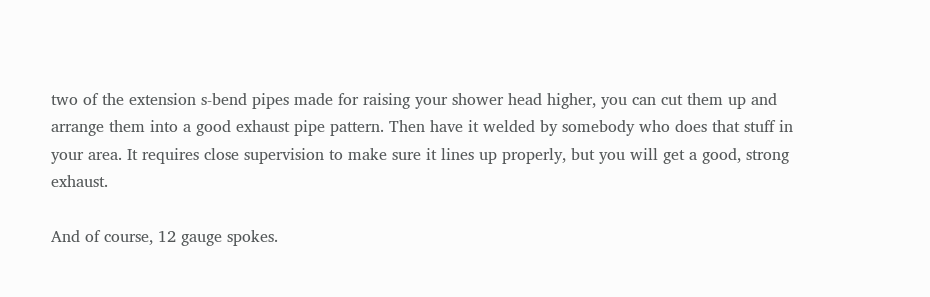two of the extension s-bend pipes made for raising your shower head higher, you can cut them up and arrange them into a good exhaust pipe pattern. Then have it welded by somebody who does that stuff in your area. It requires close supervision to make sure it lines up properly, but you will get a good, strong exhaust.

And of course, 12 gauge spokes.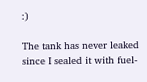:)

The tank has never leaked since I sealed it with fuel-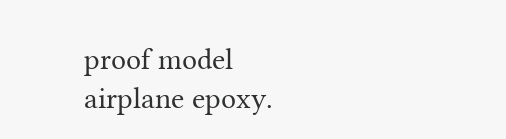proof model airplane epoxy.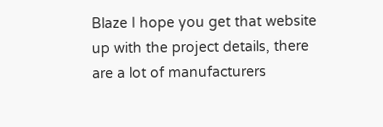Blaze I hope you get that website up with the project details, there are a lot of manufacturers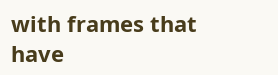with frames that have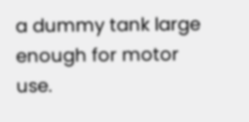a dummy tank large enough for motor use.